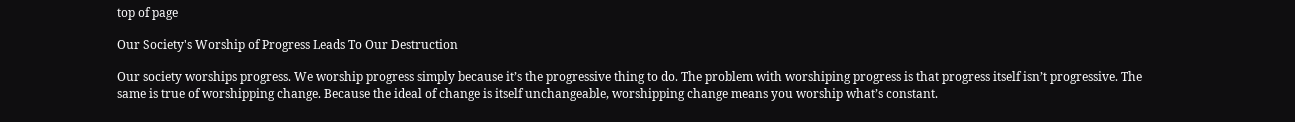top of page

Our Society's Worship of Progress Leads To Our Destruction

Our society worships progress. We worship progress simply because it’s the progressive thing to do. The problem with worshiping progress is that progress itself isn’t progressive. The same is true of worshipping change. Because the ideal of change is itself unchangeable, worshipping change means you worship what’s constant.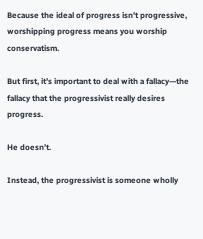Because the ideal of progress isn’t progressive, worshipping progress means you worship conservatism.

But first, it’s important to deal with a fallacy—the fallacy that the progressivist really desires progress.

He doesn’t.

Instead, the progressivist is someone wholly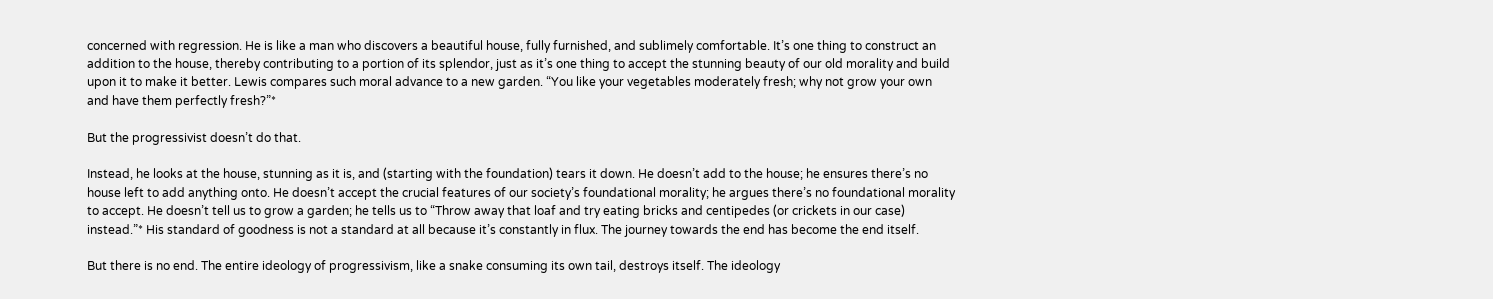concerned with regression. He is like a man who discovers a beautiful house, fully furnished, and sublimely comfortable. It’s one thing to construct an addition to the house, thereby contributing to a portion of its splendor, just as it’s one thing to accept the stunning beauty of our old morality and build upon it to make it better. Lewis compares such moral advance to a new garden. “You like your vegetables moderately fresh; why not grow your own and have them perfectly fresh?”*

But the progressivist doesn’t do that.

Instead, he looks at the house, stunning as it is, and (starting with the foundation) tears it down. He doesn’t add to the house; he ensures there’s no house left to add anything onto. He doesn’t accept the crucial features of our society’s foundational morality; he argues there’s no foundational morality to accept. He doesn’t tell us to grow a garden; he tells us to “Throw away that loaf and try eating bricks and centipedes (or crickets in our case) instead.”* His standard of goodness is not a standard at all because it’s constantly in flux. The journey towards the end has become the end itself.

But there is no end. The entire ideology of progressivism, like a snake consuming its own tail, destroys itself. The ideology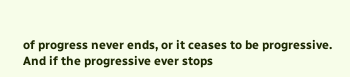of progress never ends, or it ceases to be progressive. And if the progressive ever stops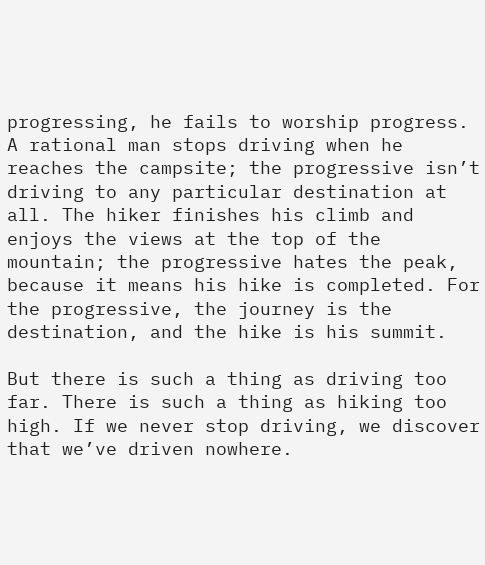progressing, he fails to worship progress. A rational man stops driving when he reaches the campsite; the progressive isn’t driving to any particular destination at all. The hiker finishes his climb and enjoys the views at the top of the mountain; the progressive hates the peak, because it means his hike is completed. For the progressive, the journey is the destination, and the hike is his summit.

But there is such a thing as driving too far. There is such a thing as hiking too high. If we never stop driving, we discover that we’ve driven nowhere.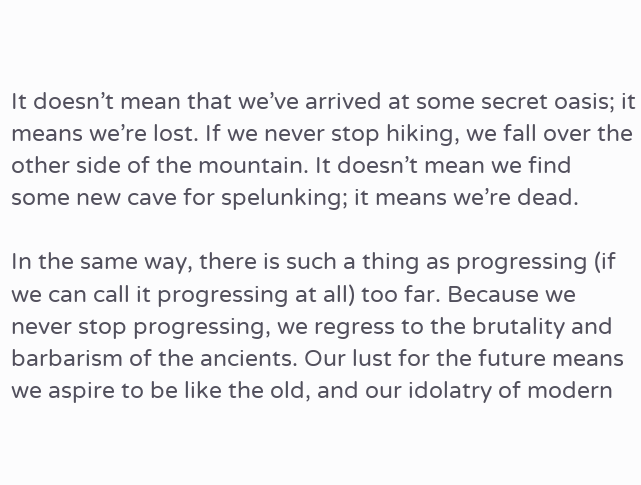It doesn’t mean that we’ve arrived at some secret oasis; it means we’re lost. If we never stop hiking, we fall over the other side of the mountain. It doesn’t mean we find some new cave for spelunking; it means we’re dead.

In the same way, there is such a thing as progressing (if we can call it progressing at all) too far. Because we never stop progressing, we regress to the brutality and barbarism of the ancients. Our lust for the future means we aspire to be like the old, and our idolatry of modern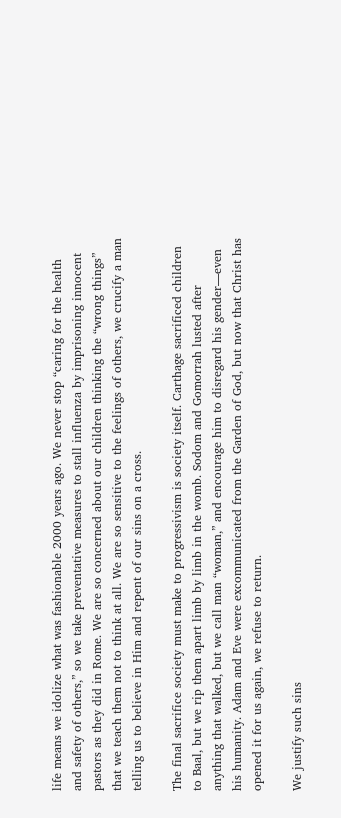life means we idolize what was fashionable 2000 years ago. We never stop “caring for the health and safety of others,” so we take preventative measures to stall influenza by imprisoning innocent pastors as they did in Rome. We are so concerned about our children thinking the “wrong things” that we teach them not to think at all. We are so sensitive to the feelings of others, we crucify a man telling us to believe in Him and repent of our sins on a cross.

The final sacrifice society must make to progressivism is society itself. Carthage sacrificed children to Baal, but we rip them apart limb by limb in the womb. Sodom and Gomorrah lusted after anything that walked, but we call man “woman,” and encourage him to disregard his gender—even his humanity. Adam and Eve were excommunicated from the Garden of God, but now that Christ has opened it for us again, we refuse to return.

We justify such sins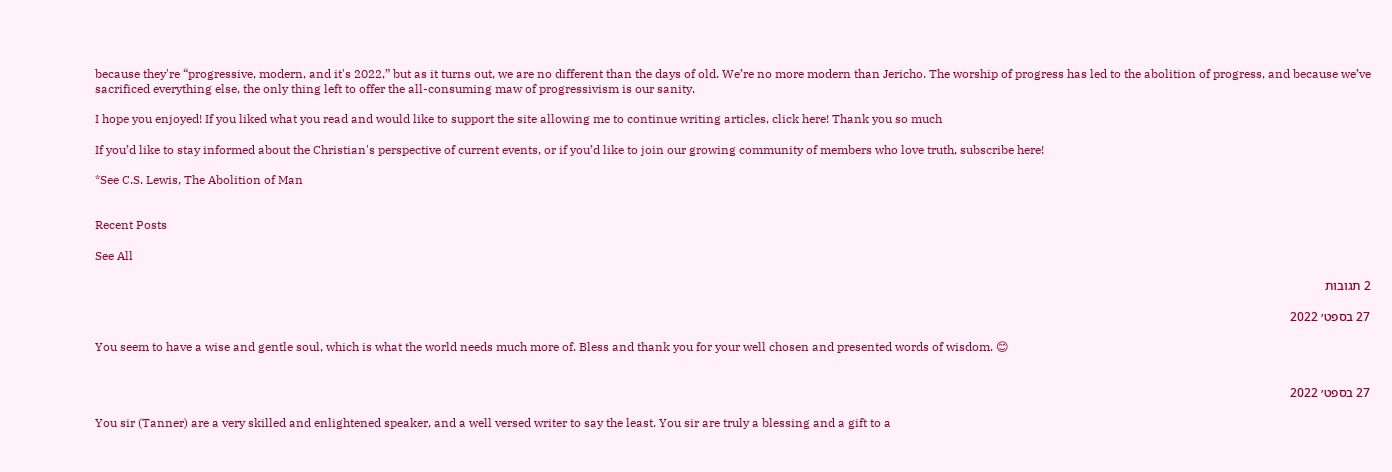because they're “progressive, modern, and it's 2022,” but as it turns out, we are no different than the days of old. We’re no more modern than Jericho. The worship of progress has led to the abolition of progress, and because we’ve sacrificed everything else, the only thing left to offer the all-consuming maw of progressivism is our sanity.

I hope you enjoyed! If you liked what you read and would like to support the site allowing me to continue writing articles, click here! Thank you so much

If you’d like to stay informed about the Christian's perspective of current events, or if you’d like to join our growing community of members who love truth, subscribe here!

*See C.S. Lewis, The Abolition of Man


Recent Posts

See All

2 תגובות

27 בספט׳ 2022

You seem to have a wise and gentle soul, which is what the world needs much more of. Bless and thank you for your well chosen and presented words of wisdom. 😊


27 בספט׳ 2022

You sir (Tanner) are a very skilled and enlightened speaker, and a well versed writer to say the least. You sir are truly a blessing and a gift to a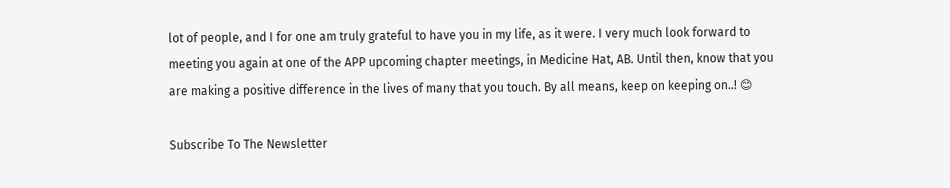lot of people, and I for one am truly grateful to have you in my life, as it were. I very much look forward to meeting you again at one of the APP upcoming chapter meetings, in Medicine Hat, AB. Until then, know that you are making a positive difference in the lives of many that you touch. By all means, keep on keeping on..! 😊

Subscribe To The Newsletter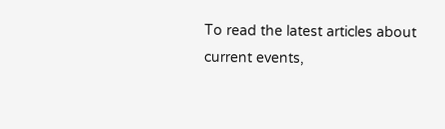To read the latest articles about current events,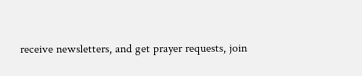receive newsletters, and get prayer requests, join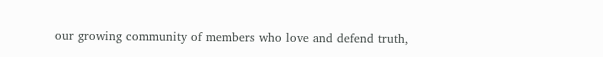our growing community of members who love and defend truth,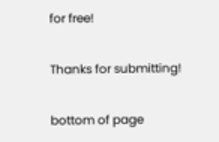for free!

Thanks for submitting!

bottom of page